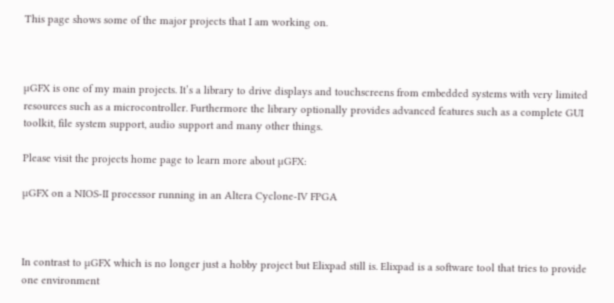This page shows some of the major projects that I am working on.



µGFX is one of my main projects. It’s a library to drive displays and touchscreens from embedded systems with very limited resources such as a microcontroller. Furthermore the library optionally provides advanced features such as a complete GUI toolkit, file system support, audio support and many other things.

Please visit the projects home page to learn more about µGFX:

µGFX on a NIOS-II processor running in an Altera Cyclone-IV FPGA



In contrast to µGFX which is no longer just a hobby project but Elixpad still is. Elixpad is a software tool that tries to provide one environment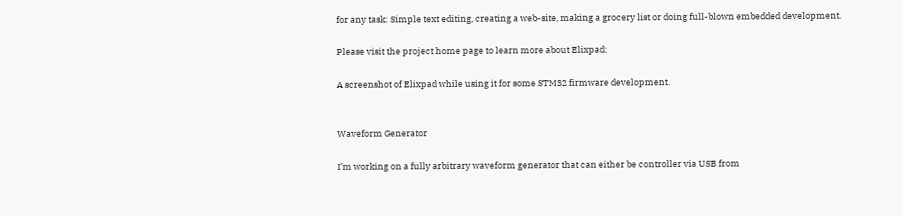for any task: Simple text editing, creating a web-site, making a grocery list or doing full-blown embedded development.

Please visit the project home page to learn more about Elixpad:

A screenshot of Elixpad while using it for some STM32 firmware development.


Waveform Generator

I’m working on a fully arbitrary waveform generator that can either be controller via USB from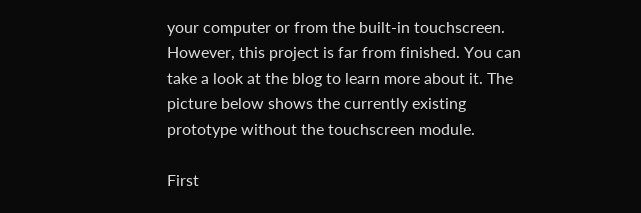your computer or from the built-in touchscreen. However, this project is far from finished. You can take a look at the blog to learn more about it. The picture below shows the currently existing prototype without the touchscreen module.

First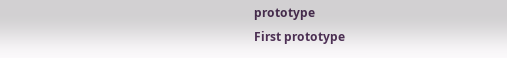prototype
First prototype